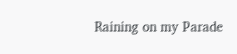Raining on my Parade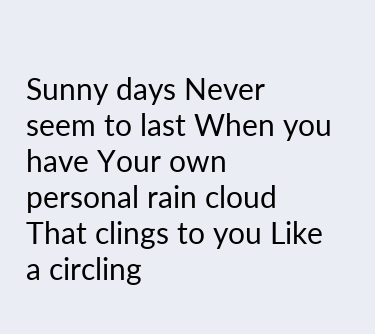Sunny days Never seem to last When you have Your own personal rain cloud That clings to you Like a circling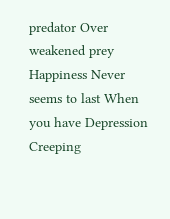predator Over weakened prey   Happiness Never seems to last When you have Depression Creeping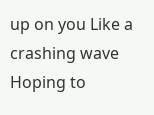up on you Like a crashing wave Hoping to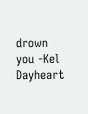drown you -Kel Dayheart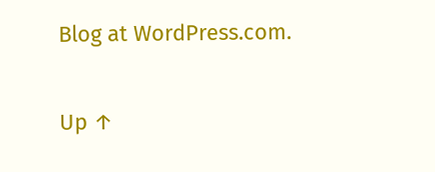Blog at WordPress.com.

Up ↑